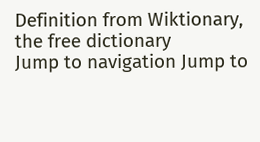Definition from Wiktionary, the free dictionary
Jump to navigation Jump to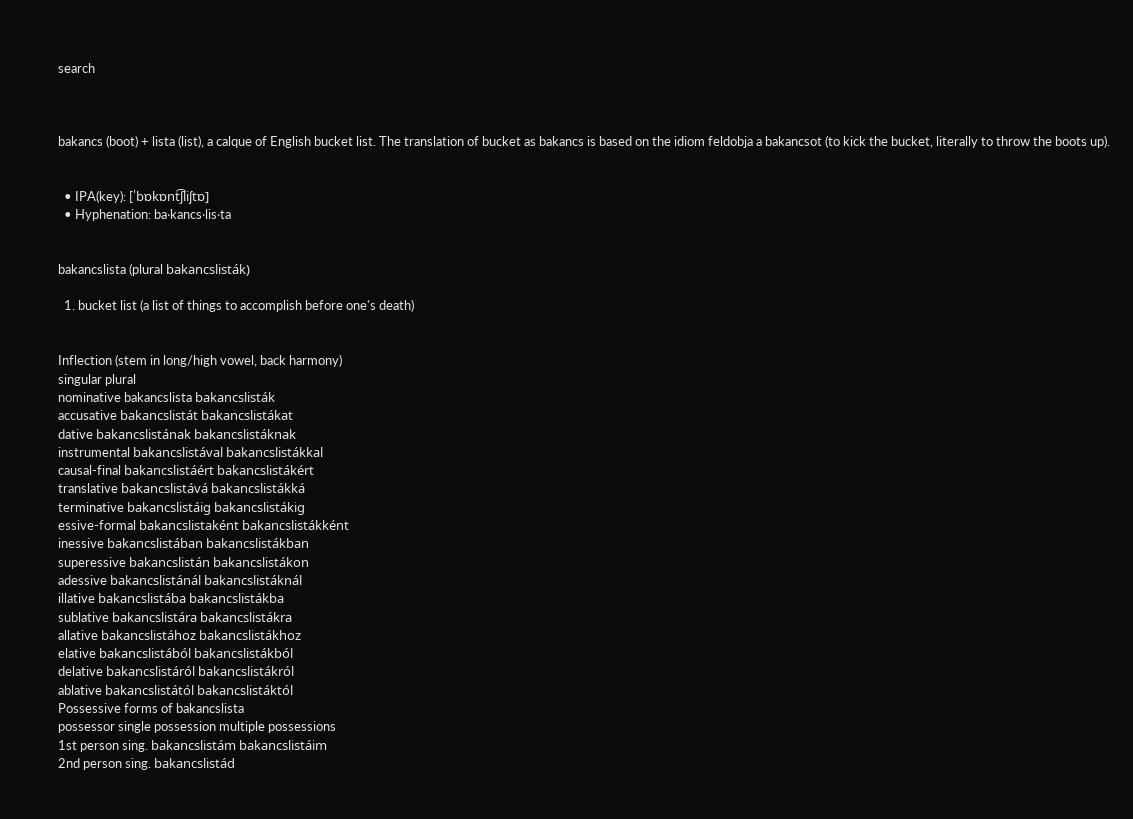search



bakancs (boot) + lista (list), a calque of English bucket list. The translation of bucket as bakancs is based on the idiom feldobja a bakancsot (to kick the bucket, literally to throw the boots up).


  • IPA(key): [ˈbɒkɒnt͡ʃliʃtɒ]
  • Hyphenation: ba‧kancs‧lis‧ta


bakancslista (plural bakancslisták)

  1. bucket list (a list of things to accomplish before one's death)


Inflection (stem in long/high vowel, back harmony)
singular plural
nominative bakancslista bakancslisták
accusative bakancslistát bakancslistákat
dative bakancslistának bakancslistáknak
instrumental bakancslistával bakancslistákkal
causal-final bakancslistáért bakancslistákért
translative bakancslistává bakancslistákká
terminative bakancslistáig bakancslistákig
essive-formal bakancslistaként bakancslistákként
inessive bakancslistában bakancslistákban
superessive bakancslistán bakancslistákon
adessive bakancslistánál bakancslistáknál
illative bakancslistába bakancslistákba
sublative bakancslistára bakancslistákra
allative bakancslistához bakancslistákhoz
elative bakancslistából bakancslistákból
delative bakancslistáról bakancslistákról
ablative bakancslistától bakancslistáktól
Possessive forms of bakancslista
possessor single possession multiple possessions
1st person sing. bakancslistám bakancslistáim
2nd person sing. bakancslistád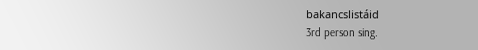bakancslistáid
3rd person sing.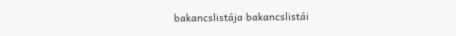bakancslistája bakancslistái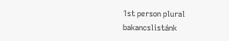1st person plural bakancslistánk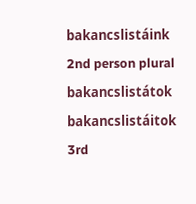bakancslistáink
2nd person plural bakancslistátok bakancslistáitok
3rd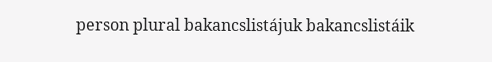person plural bakancslistájuk bakancslistáik